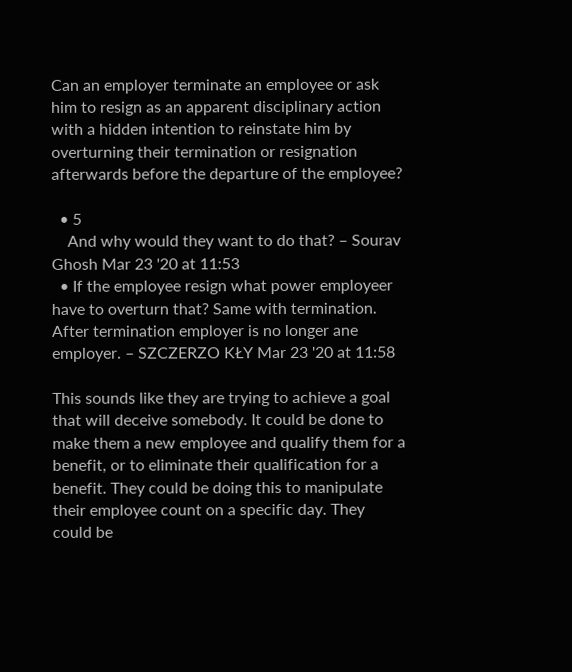Can an employer terminate an employee or ask him to resign as an apparent disciplinary action with a hidden intention to reinstate him by overturning their termination or resignation afterwards before the departure of the employee?

  • 5
    And why would they want to do that? – Sourav Ghosh Mar 23 '20 at 11:53
  • If the employee resign what power employeer have to overturn that? Same with termination. After termination employer is no longer ane employer. – SZCZERZO KŁY Mar 23 '20 at 11:58

This sounds like they are trying to achieve a goal that will deceive somebody. It could be done to make them a new employee and qualify them for a benefit, or to eliminate their qualification for a benefit. They could be doing this to manipulate their employee count on a specific day. They could be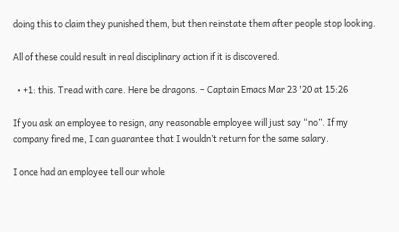doing this to claim they punished them, but then reinstate them after people stop looking.

All of these could result in real disciplinary action if it is discovered.

  • +1: this. Tread with care. Here be dragons. – Captain Emacs Mar 23 '20 at 15:26

If you ask an employee to resign, any reasonable employee will just say “no”. If my company fired me, I can guarantee that I wouldn’t return for the same salary.

I once had an employee tell our whole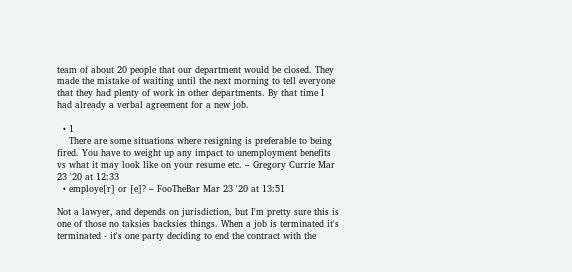team of about 20 people that our department would be closed. They made the mistake of waiting until the next morning to tell everyone that they had plenty of work in other departments. By that time I had already a verbal agreement for a new job.

  • 1
    There are some situations where resigning is preferable to being fired. You have to weight up any impact to unemployment benefits vs what it may look like on your resume etc. – Gregory Currie Mar 23 '20 at 12:33
  • employe[r] or [e]? – FooTheBar Mar 23 '20 at 13:51

Not a lawyer, and depends on jurisdiction, but I'm pretty sure this is one of those no taksies backsies things. When a job is terminated it's terminated - it's one party deciding to end the contract with the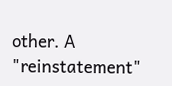other. A "reinstatement"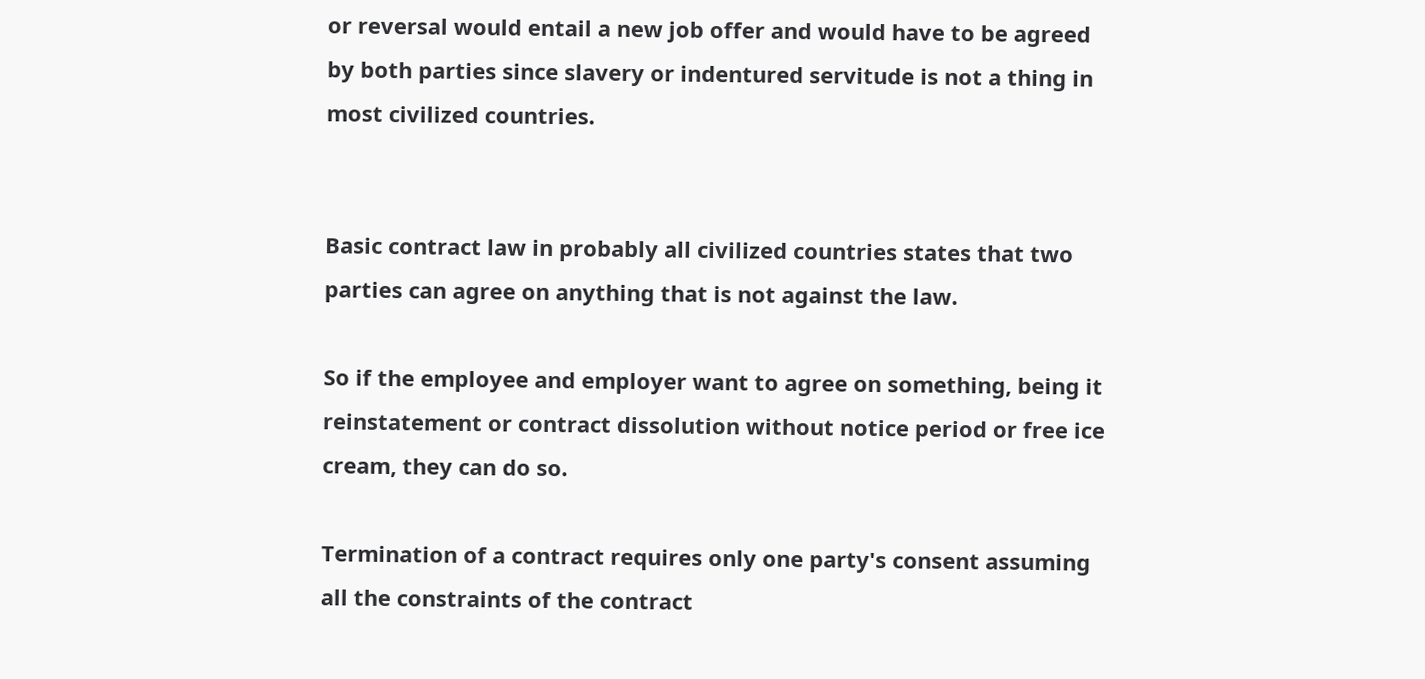or reversal would entail a new job offer and would have to be agreed by both parties since slavery or indentured servitude is not a thing in most civilized countries.


Basic contract law in probably all civilized countries states that two parties can agree on anything that is not against the law.

So if the employee and employer want to agree on something, being it reinstatement or contract dissolution without notice period or free ice cream, they can do so.

Termination of a contract requires only one party's consent assuming all the constraints of the contract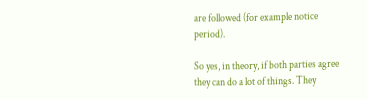are followed (for example notice period).

So yes, in theory, if both parties agree they can do a lot of things. They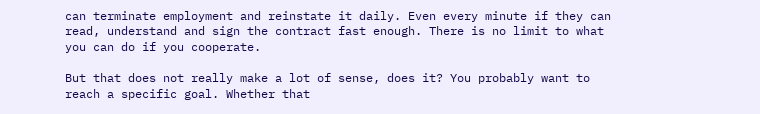can terminate employment and reinstate it daily. Even every minute if they can read, understand and sign the contract fast enough. There is no limit to what you can do if you cooperate.

But that does not really make a lot of sense, does it? You probably want to reach a specific goal. Whether that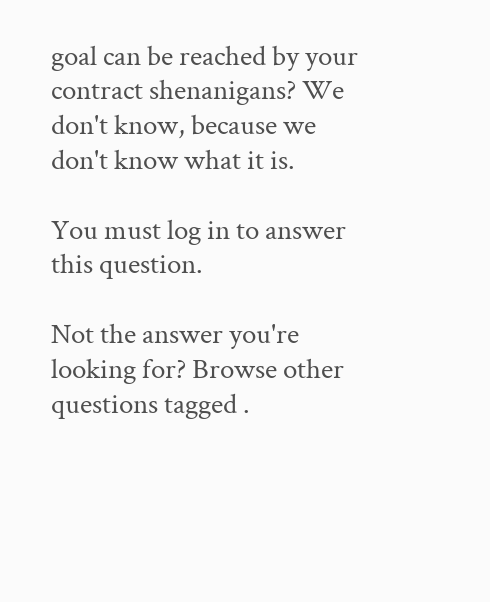goal can be reached by your contract shenanigans? We don't know, because we don't know what it is.

You must log in to answer this question.

Not the answer you're looking for? Browse other questions tagged .